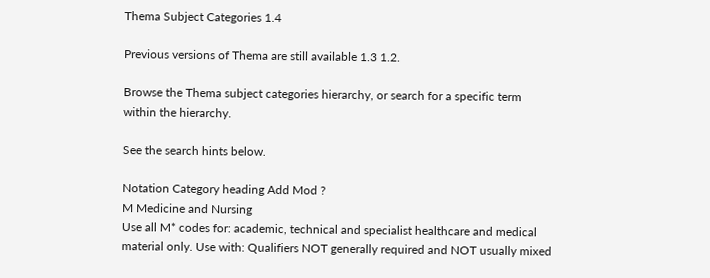Thema Subject Categories 1.4

Previous versions of Thema are still available 1.3 1.2.

Browse the Thema subject categories hierarchy, or search for a specific term within the hierarchy.

See the search hints below.

Notation Category heading Add Mod ?
M Medicine and Nursing
Use all M* codes for: academic, technical and specialist healthcare and medical material only. Use with: Qualifiers NOT generally required and NOT usually mixed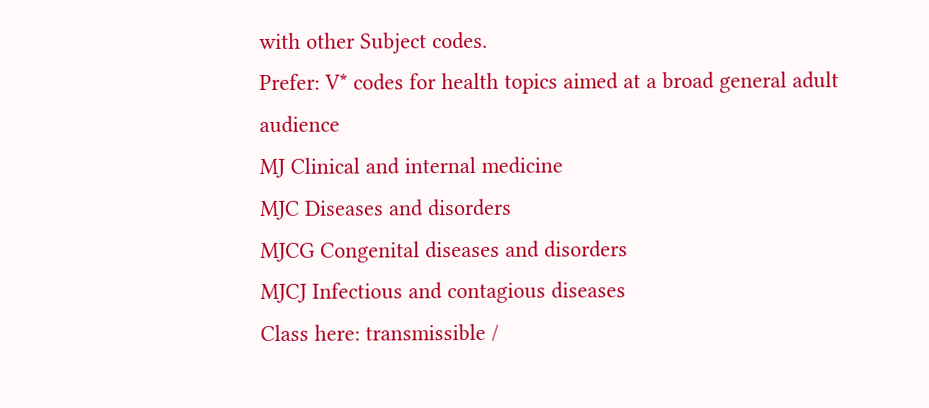with other Subject codes.
Prefer: V* codes for health topics aimed at a broad general adult audience
MJ Clinical and internal medicine
MJC Diseases and disorders
MJCG Congenital diseases and disorders
MJCJ Infectious and contagious diseases
Class here: transmissible /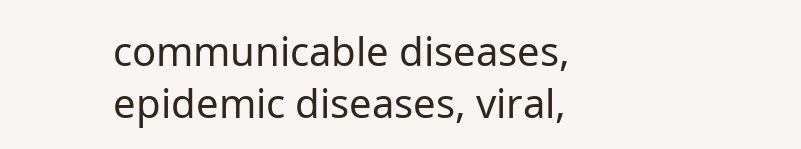communicable diseases, epidemic diseases, viral,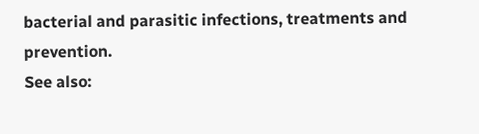bacterial and parasitic infections, treatments and prevention.
See also: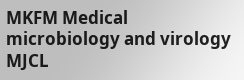MKFM Medical microbiology and virology
MJCL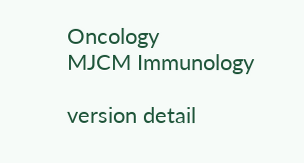Oncology
MJCM Immunology

version detail